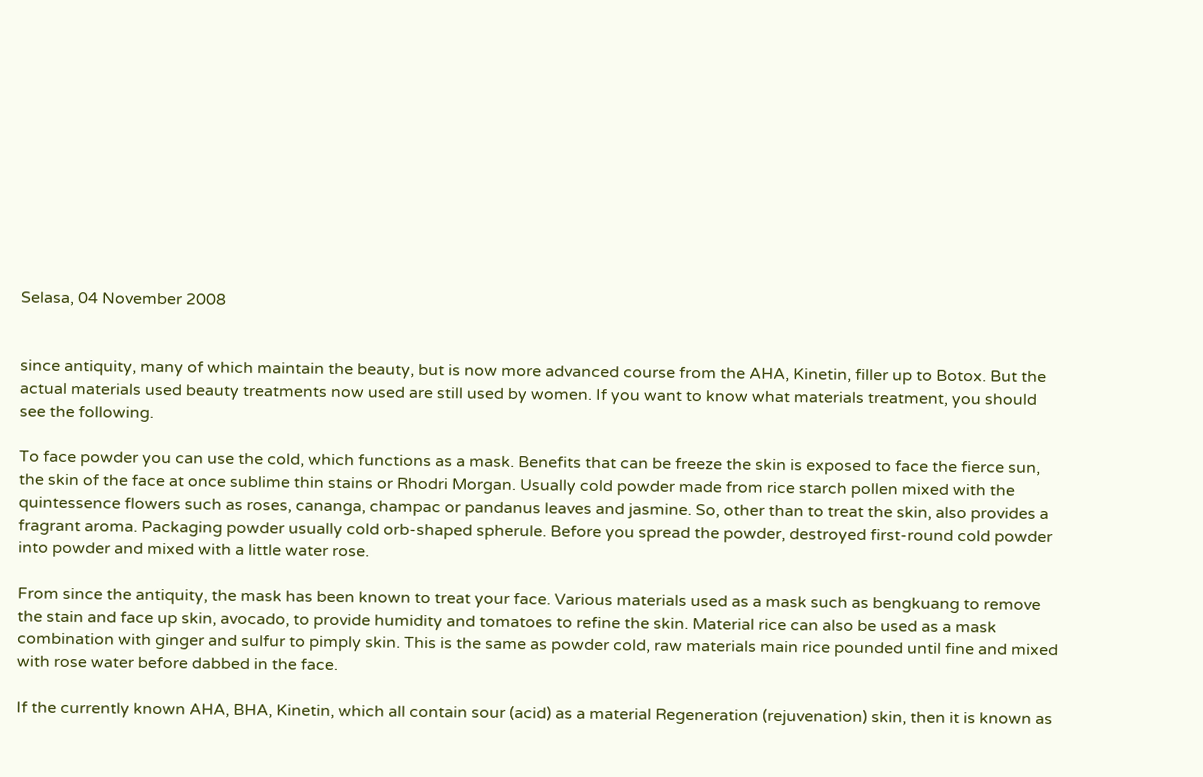Selasa, 04 November 2008


since antiquity, many of which maintain the beauty, but is now more advanced course from the AHA, Kinetin, filler up to Botox. But the actual materials used beauty treatments now used are still used by women. If you want to know what materials treatment, you should see the following.

To face powder you can use the cold, which functions as a mask. Benefits that can be freeze the skin is exposed to face the fierce sun, the skin of the face at once sublime thin stains or Rhodri Morgan. Usually cold powder made from rice starch pollen mixed with the quintessence flowers such as roses, cananga, champac or pandanus leaves and jasmine. So, other than to treat the skin, also provides a fragrant aroma. Packaging powder usually cold orb-shaped spherule. Before you spread the powder, destroyed first-round cold powder into powder and mixed with a little water rose.

From since the antiquity, the mask has been known to treat your face. Various materials used as a mask such as bengkuang to remove the stain and face up skin, avocado, to provide humidity and tomatoes to refine the skin. Material rice can also be used as a mask combination with ginger and sulfur to pimply skin. This is the same as powder cold, raw materials main rice pounded until fine and mixed with rose water before dabbed in the face.

If the currently known AHA, BHA, Kinetin, which all contain sour (acid) as a material Regeneration (rejuvenation) skin, then it is known as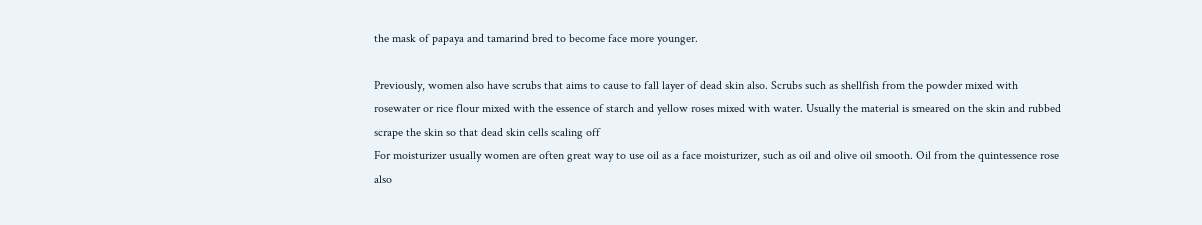the mask of papaya and tamarind bred to become face more younger.

Previously, women also have scrubs that aims to cause to fall layer of dead skin also. Scrubs such as shellfish from the powder mixed with rosewater or rice flour mixed with the essence of starch and yellow roses mixed with water. Usually the material is smeared on the skin and rubbed scrape the skin so that dead skin cells scaling off
For moisturizer usually women are often great way to use oil as a face moisturizer, such as oil and olive oil smooth. Oil from the quintessence rose also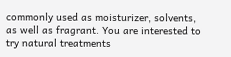commonly used as moisturizer, solvents, as well as fragrant. You are interested to try natural treatments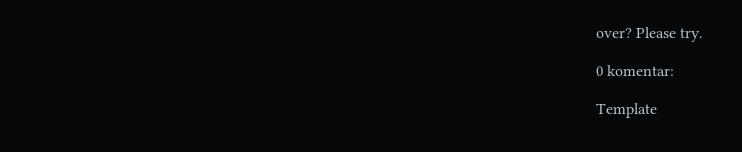over? Please try.

0 komentar:

Template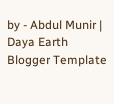by - Abdul Munir | Daya Earth Blogger Template